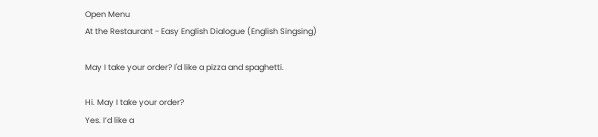Open Menu
At the Restaurant - Easy English Dialogue (English Singsing)

May I take your order? I'd like a pizza and spaghetti.

Hi. May I take your order?
Yes. I’d like a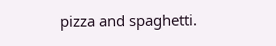pizza and spaghetti.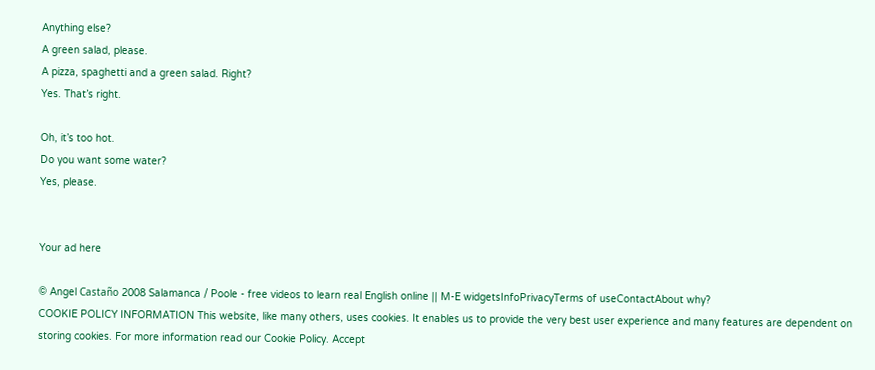Anything else?
A green salad, please.
A pizza, spaghetti and a green salad. Right?
Yes. That’s right.

Oh, it’s too hot.
Do you want some water?
Yes, please.


Your ad here

© Angel Castaño 2008 Salamanca / Poole - free videos to learn real English online || M-E widgetsInfoPrivacyTerms of useContactAbout why?
COOKIE POLICY INFORMATION This website, like many others, uses cookies. It enables us to provide the very best user experience and many features are dependent on storing cookies. For more information read our Cookie Policy. Accept